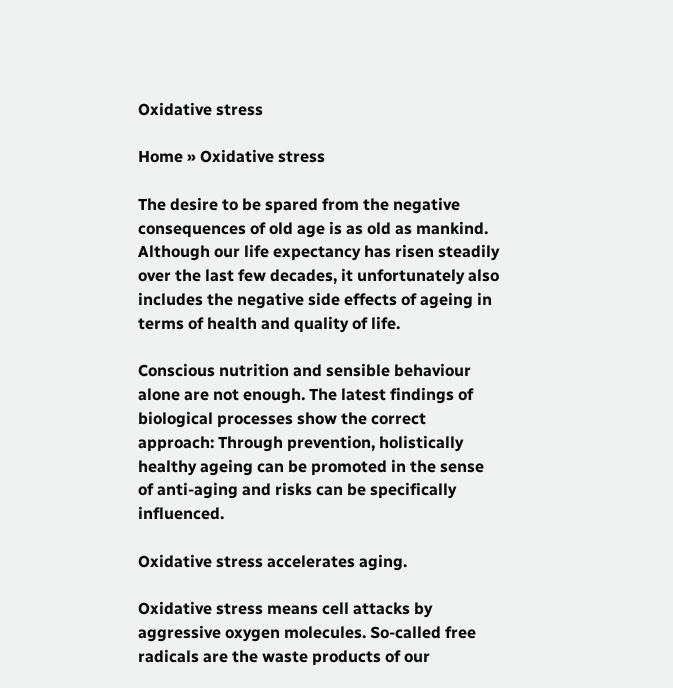Oxidative stress

Home » Oxidative stress

The desire to be spared from the negative consequences of old age is as old as mankind. Although our life expectancy has risen steadily over the last few decades, it unfortunately also includes the negative side effects of ageing in terms of health and quality of life.

Conscious nutrition and sensible behaviour alone are not enough. The latest findings of biological processes show the correct approach: Through prevention, holistically healthy ageing can be promoted in the sense of anti-aging and risks can be specifically influenced.

Oxidative stress accelerates aging.

Oxidative stress means cell attacks by aggressive oxygen molecules. So-called free radicals are the waste products of our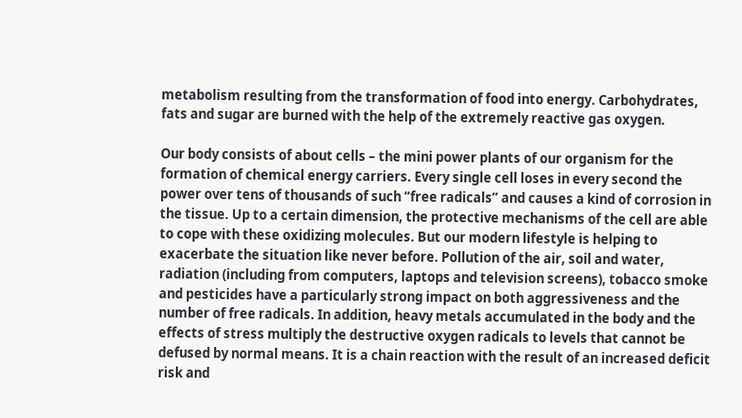metabolism resulting from the transformation of food into energy. Carbohydrates, fats and sugar are burned with the help of the extremely reactive gas oxygen.

Our body consists of about cells – the mini power plants of our organism for the formation of chemical energy carriers. Every single cell loses in every second the power over tens of thousands of such “free radicals” and causes a kind of corrosion in the tissue. Up to a certain dimension, the protective mechanisms of the cell are able to cope with these oxidizing molecules. But our modern lifestyle is helping to exacerbate the situation like never before. Pollution of the air, soil and water, radiation (including from computers, laptops and television screens), tobacco smoke and pesticides have a particularly strong impact on both aggressiveness and the number of free radicals. In addition, heavy metals accumulated in the body and the effects of stress multiply the destructive oxygen radicals to levels that cannot be defused by normal means. It is a chain reaction with the result of an increased deficit risk and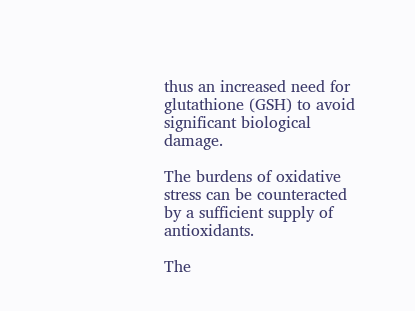thus an increased need for glutathione (GSH) to avoid significant biological damage.

The burdens of oxidative stress can be counteracted by a sufficient supply of antioxidants.

The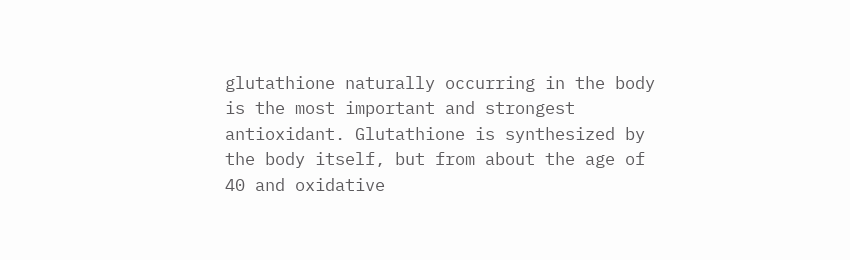glutathione naturally occurring in the body is the most important and strongest antioxidant. Glutathione is synthesized by the body itself, but from about the age of 40 and oxidative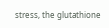stress, the glutathione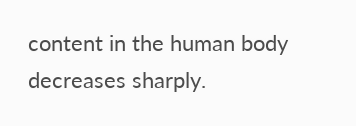content in the human body decreases sharply.